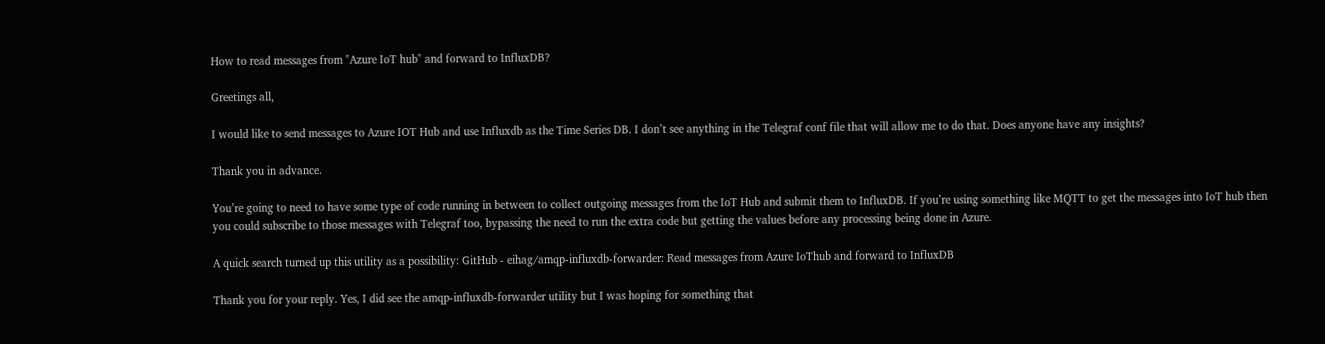How to read messages from "Azure IoT hub" and forward to InfluxDB?

Greetings all,

I would like to send messages to Azure IOT Hub and use Influxdb as the Time Series DB. I don’t see anything in the Telegraf conf file that will allow me to do that. Does anyone have any insights?

Thank you in advance.

You’re going to need to have some type of code running in between to collect outgoing messages from the IoT Hub and submit them to InfluxDB. If you’re using something like MQTT to get the messages into IoT hub then you could subscribe to those messages with Telegraf too, bypassing the need to run the extra code but getting the values before any processing being done in Azure.

A quick search turned up this utility as a possibility: GitHub - eihag/amqp-influxdb-forwarder: Read messages from Azure IoThub and forward to InfluxDB

Thank you for your reply. Yes, I did see the amqp-influxdb-forwarder utility but I was hoping for something that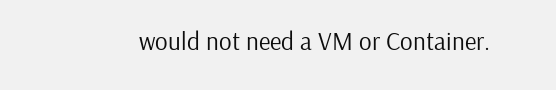would not need a VM or Container.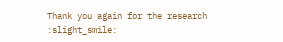Thank you again for the research :slight_smile: